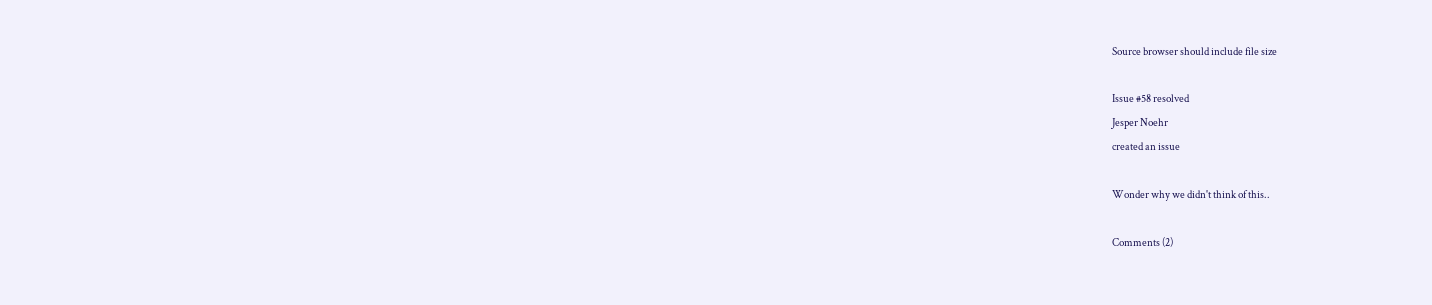Source browser should include file size

Issue #58 resolved
Jesper Noehr
created an issue

Wonder why we didn't think of this..

Comments (2)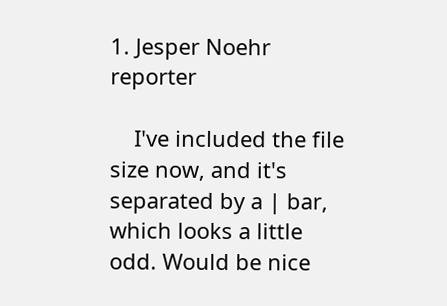1. Jesper Noehr reporter

    I've included the file size now, and it's separated by a | bar, which looks a little odd. Would be nice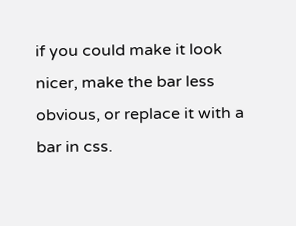if you could make it look nicer, make the bar less obvious, or replace it with a bar in css.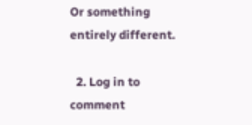Or something entirely different.

  2. Log in to comment